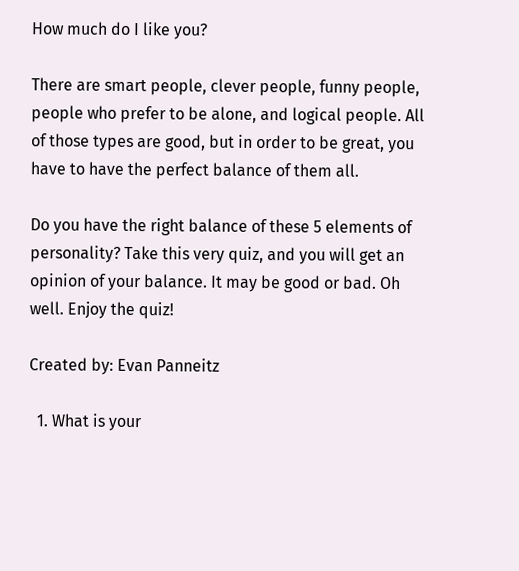How much do I like you?

There are smart people, clever people, funny people, people who prefer to be alone, and logical people. All of those types are good, but in order to be great, you have to have the perfect balance of them all.

Do you have the right balance of these 5 elements of personality? Take this very quiz, and you will get an opinion of your balance. It may be good or bad. Oh well. Enjoy the quiz!

Created by: Evan Panneitz

  1. What is your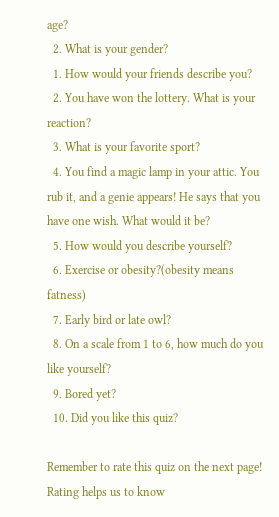age?
  2. What is your gender?
  1. How would your friends describe you?
  2. You have won the lottery. What is your reaction?
  3. What is your favorite sport?
  4. You find a magic lamp in your attic. You rub it, and a genie appears! He says that you have one wish. What would it be?
  5. How would you describe yourself?
  6. Exercise or obesity?(obesity means fatness)
  7. Early bird or late owl?
  8. On a scale from 1 to 6, how much do you like yourself?
  9. Bored yet?
  10. Did you like this quiz?

Remember to rate this quiz on the next page!
Rating helps us to know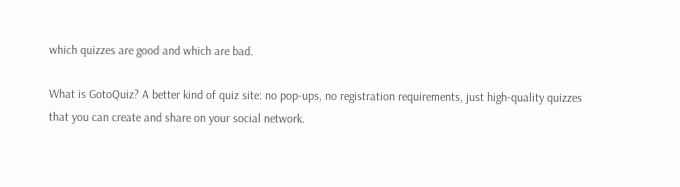which quizzes are good and which are bad.

What is GotoQuiz? A better kind of quiz site: no pop-ups, no registration requirements, just high-quality quizzes that you can create and share on your social network.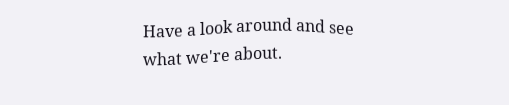Have a look around and see what we're about.